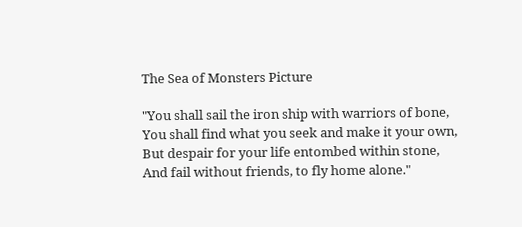The Sea of Monsters Picture

"You shall sail the iron ship with warriors of bone,
You shall find what you seek and make it your own,
But despair for your life entombed within stone,
And fail without friends, to fly home alone."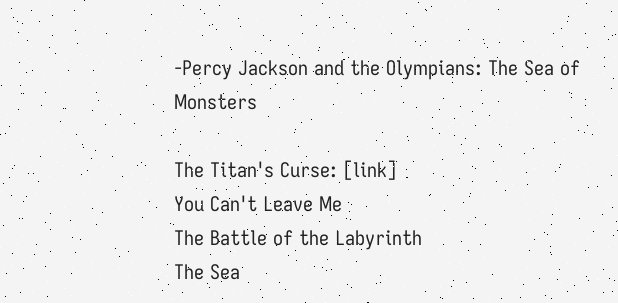-Percy Jackson and the Olympians: The Sea of Monsters

The Titan's Curse: [link]
You Can't Leave Me
The Battle of the Labyrinth
The Sea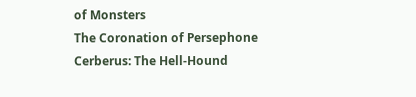of Monsters
The Coronation of Persephone
Cerberus: The Hell-Hound